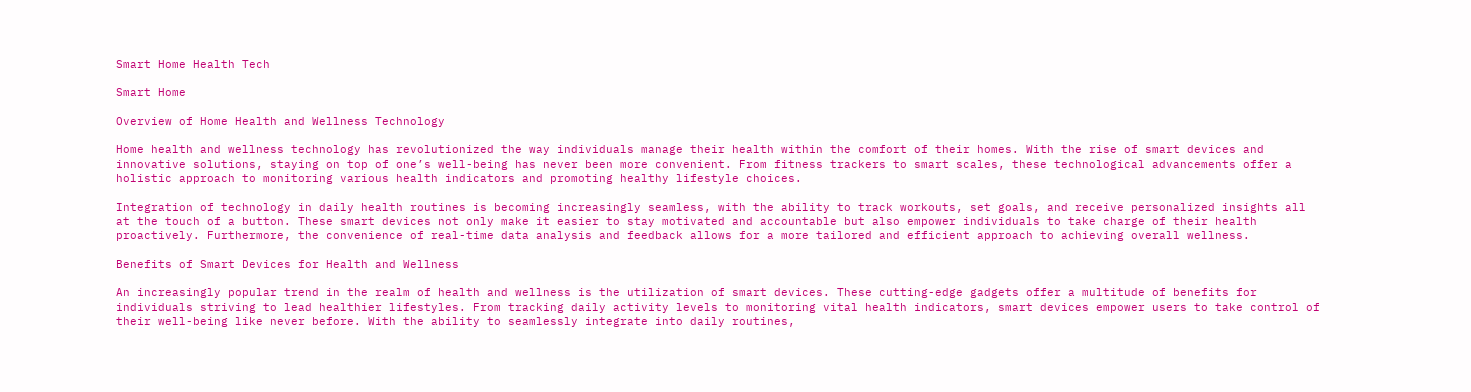Smart Home Health Tech

Smart Home

Overview of Home Health and Wellness Technology

Home health and wellness technology has revolutionized the way individuals manage their health within the comfort of their homes. With the rise of smart devices and innovative solutions, staying on top of one’s well-being has never been more convenient. From fitness trackers to smart scales, these technological advancements offer a holistic approach to monitoring various health indicators and promoting healthy lifestyle choices.

Integration of technology in daily health routines is becoming increasingly seamless, with the ability to track workouts, set goals, and receive personalized insights all at the touch of a button. These smart devices not only make it easier to stay motivated and accountable but also empower individuals to take charge of their health proactively. Furthermore, the convenience of real-time data analysis and feedback allows for a more tailored and efficient approach to achieving overall wellness.

Benefits of Smart Devices for Health and Wellness

An increasingly popular trend in the realm of health and wellness is the utilization of smart devices. These cutting-edge gadgets offer a multitude of benefits for individuals striving to lead healthier lifestyles. From tracking daily activity levels to monitoring vital health indicators, smart devices empower users to take control of their well-being like never before. With the ability to seamlessly integrate into daily routines,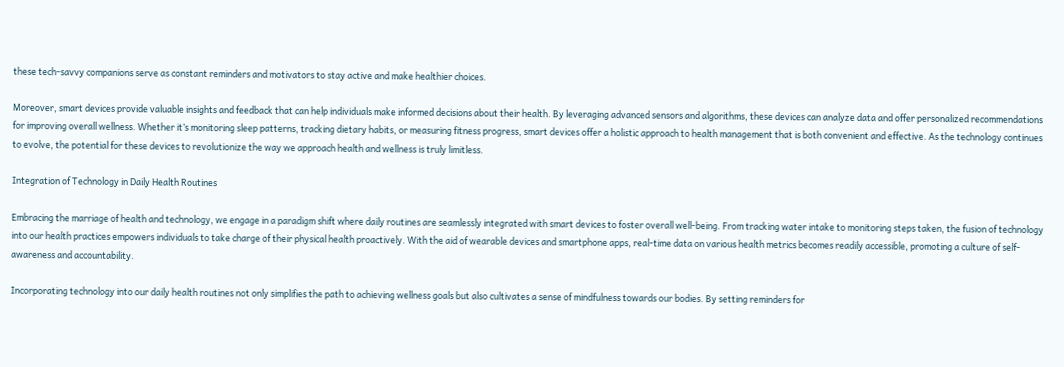these tech-savvy companions serve as constant reminders and motivators to stay active and make healthier choices.

Moreover, smart devices provide valuable insights and feedback that can help individuals make informed decisions about their health. By leveraging advanced sensors and algorithms, these devices can analyze data and offer personalized recommendations for improving overall wellness. Whether it’s monitoring sleep patterns, tracking dietary habits, or measuring fitness progress, smart devices offer a holistic approach to health management that is both convenient and effective. As the technology continues to evolve, the potential for these devices to revolutionize the way we approach health and wellness is truly limitless.

Integration of Technology in Daily Health Routines

Embracing the marriage of health and technology, we engage in a paradigm shift where daily routines are seamlessly integrated with smart devices to foster overall well-being. From tracking water intake to monitoring steps taken, the fusion of technology into our health practices empowers individuals to take charge of their physical health proactively. With the aid of wearable devices and smartphone apps, real-time data on various health metrics becomes readily accessible, promoting a culture of self-awareness and accountability.

Incorporating technology into our daily health routines not only simplifies the path to achieving wellness goals but also cultivates a sense of mindfulness towards our bodies. By setting reminders for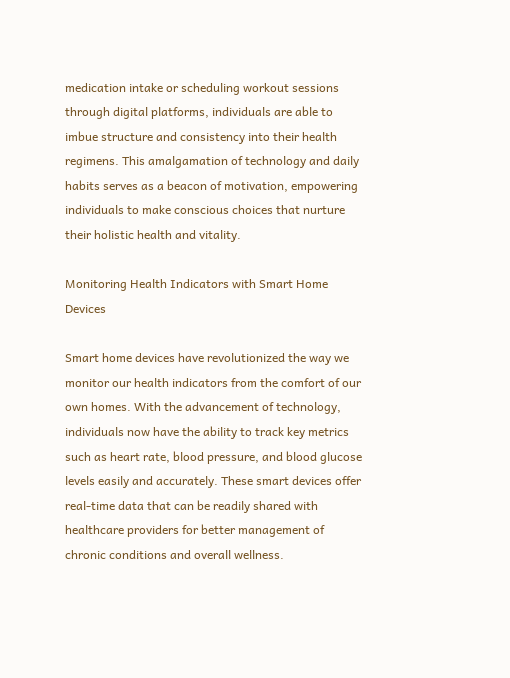medication intake or scheduling workout sessions through digital platforms, individuals are able to imbue structure and consistency into their health regimens. This amalgamation of technology and daily habits serves as a beacon of motivation, empowering individuals to make conscious choices that nurture their holistic health and vitality.

Monitoring Health Indicators with Smart Home Devices

Smart home devices have revolutionized the way we monitor our health indicators from the comfort of our own homes. With the advancement of technology, individuals now have the ability to track key metrics such as heart rate, blood pressure, and blood glucose levels easily and accurately. These smart devices offer real-time data that can be readily shared with healthcare providers for better management of chronic conditions and overall wellness.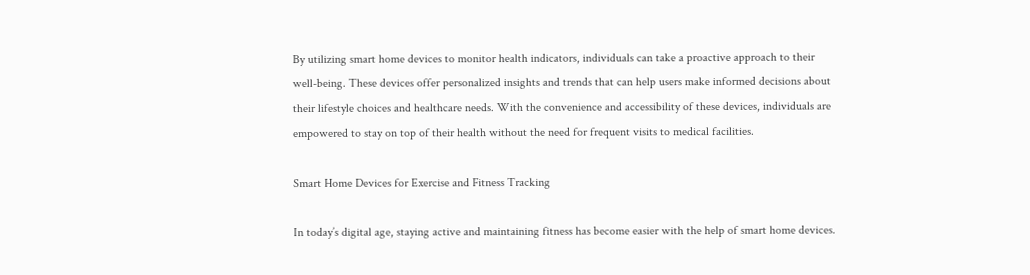By utilizing smart home devices to monitor health indicators, individuals can take a proactive approach to their well-being. These devices offer personalized insights and trends that can help users make informed decisions about their lifestyle choices and healthcare needs. With the convenience and accessibility of these devices, individuals are empowered to stay on top of their health without the need for frequent visits to medical facilities.

Smart Home Devices for Exercise and Fitness Tracking

In today’s digital age, staying active and maintaining fitness has become easier with the help of smart home devices.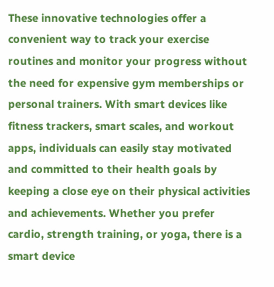These innovative technologies offer a convenient way to track your exercise routines and monitor your progress without the need for expensive gym memberships or personal trainers. With smart devices like fitness trackers, smart scales, and workout apps, individuals can easily stay motivated and committed to their health goals by keeping a close eye on their physical activities and achievements. Whether you prefer cardio, strength training, or yoga, there is a smart device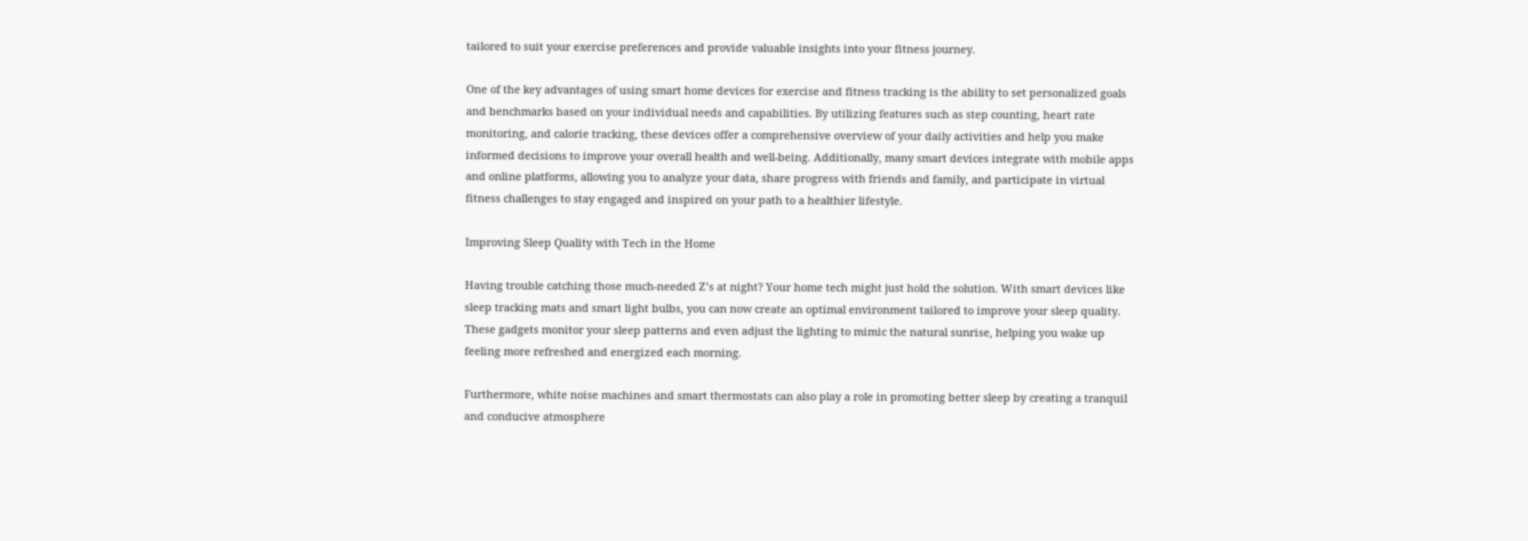tailored to suit your exercise preferences and provide valuable insights into your fitness journey.

One of the key advantages of using smart home devices for exercise and fitness tracking is the ability to set personalized goals and benchmarks based on your individual needs and capabilities. By utilizing features such as step counting, heart rate monitoring, and calorie tracking, these devices offer a comprehensive overview of your daily activities and help you make informed decisions to improve your overall health and well-being. Additionally, many smart devices integrate with mobile apps and online platforms, allowing you to analyze your data, share progress with friends and family, and participate in virtual fitness challenges to stay engaged and inspired on your path to a healthier lifestyle.

Improving Sleep Quality with Tech in the Home

Having trouble catching those much-needed Z’s at night? Your home tech might just hold the solution. With smart devices like sleep tracking mats and smart light bulbs, you can now create an optimal environment tailored to improve your sleep quality. These gadgets monitor your sleep patterns and even adjust the lighting to mimic the natural sunrise, helping you wake up feeling more refreshed and energized each morning.

Furthermore, white noise machines and smart thermostats can also play a role in promoting better sleep by creating a tranquil and conducive atmosphere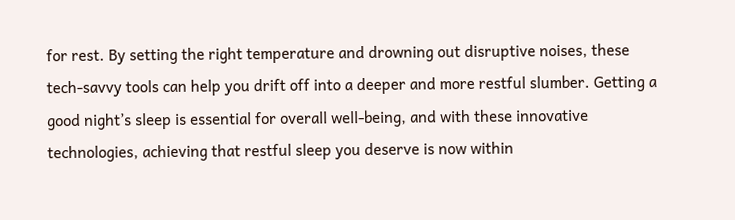for rest. By setting the right temperature and drowning out disruptive noises, these tech-savvy tools can help you drift off into a deeper and more restful slumber. Getting a good night’s sleep is essential for overall well-being, and with these innovative technologies, achieving that restful sleep you deserve is now within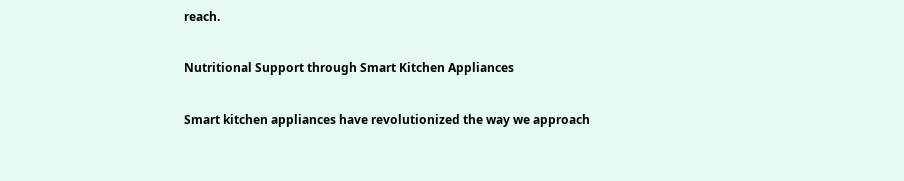reach.

Nutritional Support through Smart Kitchen Appliances

Smart kitchen appliances have revolutionized the way we approach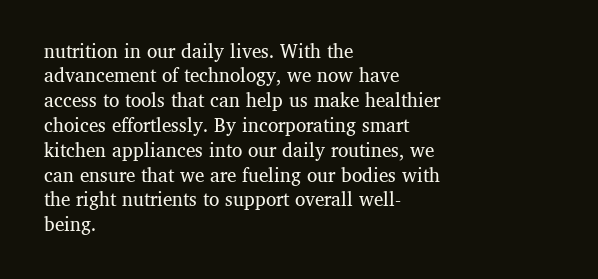nutrition in our daily lives. With the advancement of technology, we now have access to tools that can help us make healthier choices effortlessly. By incorporating smart kitchen appliances into our daily routines, we can ensure that we are fueling our bodies with the right nutrients to support overall well-being.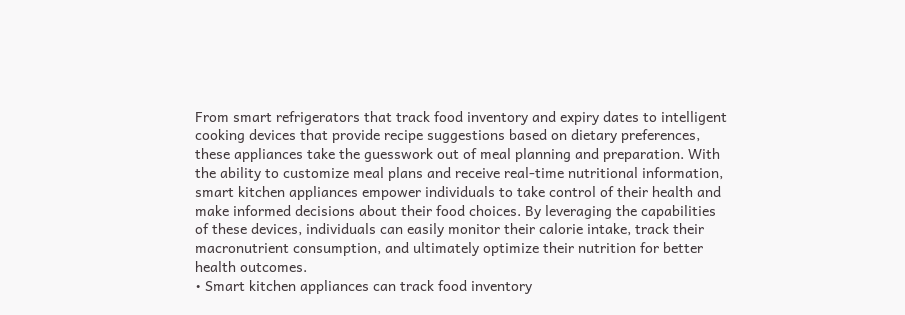From smart refrigerators that track food inventory and expiry dates to intelligent cooking devices that provide recipe suggestions based on dietary preferences, these appliances take the guesswork out of meal planning and preparation. With the ability to customize meal plans and receive real-time nutritional information, smart kitchen appliances empower individuals to take control of their health and make informed decisions about their food choices. By leveraging the capabilities of these devices, individuals can easily monitor their calorie intake, track their macronutrient consumption, and ultimately optimize their nutrition for better health outcomes.
• Smart kitchen appliances can track food inventory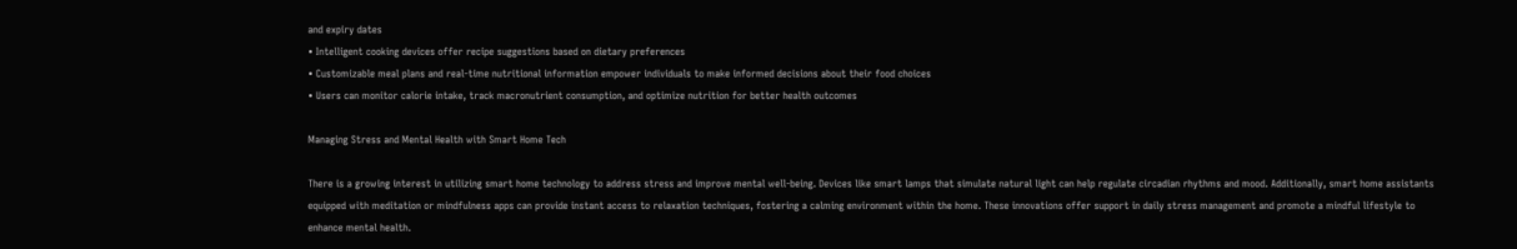and expiry dates
• Intelligent cooking devices offer recipe suggestions based on dietary preferences
• Customizable meal plans and real-time nutritional information empower individuals to make informed decisions about their food choices
• Users can monitor calorie intake, track macronutrient consumption, and optimize nutrition for better health outcomes

Managing Stress and Mental Health with Smart Home Tech

There is a growing interest in utilizing smart home technology to address stress and improve mental well-being. Devices like smart lamps that simulate natural light can help regulate circadian rhythms and mood. Additionally, smart home assistants equipped with meditation or mindfulness apps can provide instant access to relaxation techniques, fostering a calming environment within the home. These innovations offer support in daily stress management and promote a mindful lifestyle to enhance mental health.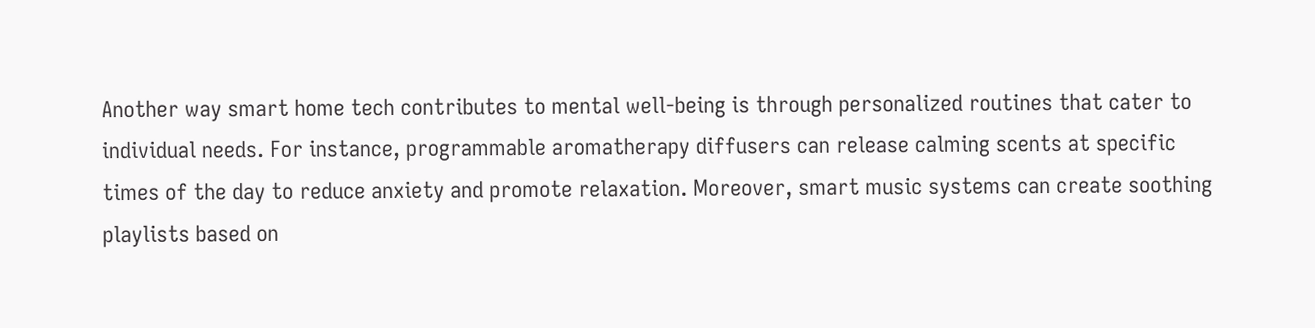Another way smart home tech contributes to mental well-being is through personalized routines that cater to individual needs. For instance, programmable aromatherapy diffusers can release calming scents at specific times of the day to reduce anxiety and promote relaxation. Moreover, smart music systems can create soothing playlists based on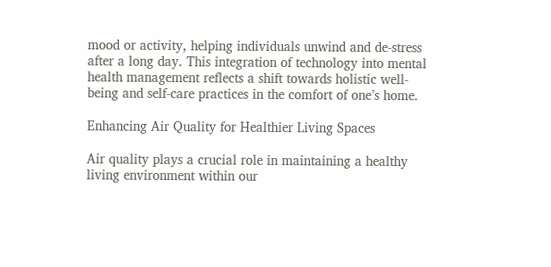mood or activity, helping individuals unwind and de-stress after a long day. This integration of technology into mental health management reflects a shift towards holistic well-being and self-care practices in the comfort of one’s home.

Enhancing Air Quality for Healthier Living Spaces

Air quality plays a crucial role in maintaining a healthy living environment within our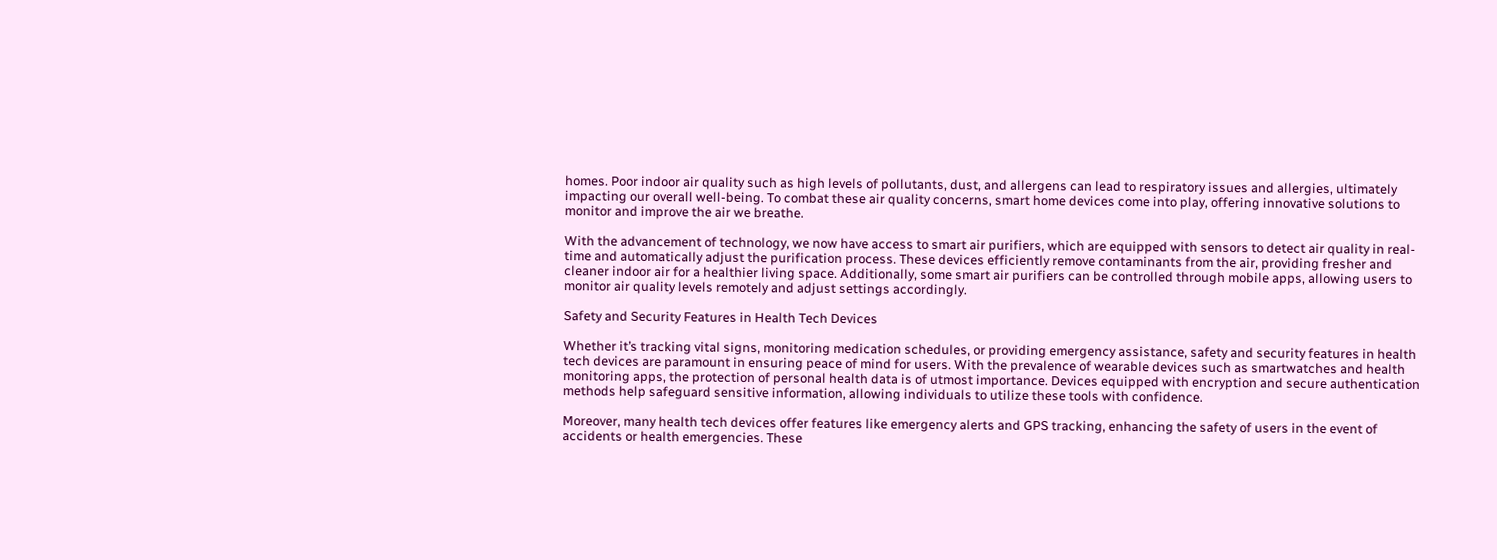homes. Poor indoor air quality such as high levels of pollutants, dust, and allergens can lead to respiratory issues and allergies, ultimately impacting our overall well-being. To combat these air quality concerns, smart home devices come into play, offering innovative solutions to monitor and improve the air we breathe.

With the advancement of technology, we now have access to smart air purifiers, which are equipped with sensors to detect air quality in real-time and automatically adjust the purification process. These devices efficiently remove contaminants from the air, providing fresher and cleaner indoor air for a healthier living space. Additionally, some smart air purifiers can be controlled through mobile apps, allowing users to monitor air quality levels remotely and adjust settings accordingly.

Safety and Security Features in Health Tech Devices

Whether it’s tracking vital signs, monitoring medication schedules, or providing emergency assistance, safety and security features in health tech devices are paramount in ensuring peace of mind for users. With the prevalence of wearable devices such as smartwatches and health monitoring apps, the protection of personal health data is of utmost importance. Devices equipped with encryption and secure authentication methods help safeguard sensitive information, allowing individuals to utilize these tools with confidence.

Moreover, many health tech devices offer features like emergency alerts and GPS tracking, enhancing the safety of users in the event of accidents or health emergencies. These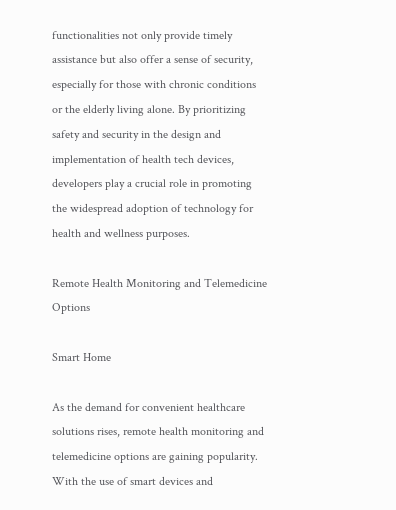functionalities not only provide timely assistance but also offer a sense of security, especially for those with chronic conditions or the elderly living alone. By prioritizing safety and security in the design and implementation of health tech devices, developers play a crucial role in promoting the widespread adoption of technology for health and wellness purposes.

Remote Health Monitoring and Telemedicine Options

Smart Home

As the demand for convenient healthcare solutions rises, remote health monitoring and telemedicine options are gaining popularity. With the use of smart devices and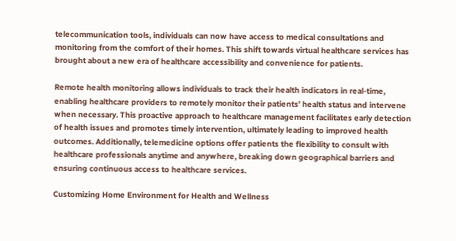telecommunication tools, individuals can now have access to medical consultations and monitoring from the comfort of their homes. This shift towards virtual healthcare services has brought about a new era of healthcare accessibility and convenience for patients.

Remote health monitoring allows individuals to track their health indicators in real-time, enabling healthcare providers to remotely monitor their patients’ health status and intervene when necessary. This proactive approach to healthcare management facilitates early detection of health issues and promotes timely intervention, ultimately leading to improved health outcomes. Additionally, telemedicine options offer patients the flexibility to consult with healthcare professionals anytime and anywhere, breaking down geographical barriers and ensuring continuous access to healthcare services.

Customizing Home Environment for Health and Wellness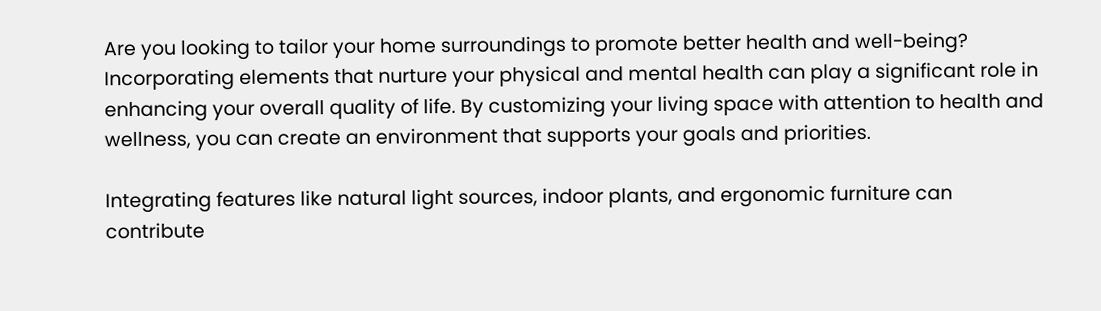Are you looking to tailor your home surroundings to promote better health and well-being? Incorporating elements that nurture your physical and mental health can play a significant role in enhancing your overall quality of life. By customizing your living space with attention to health and wellness, you can create an environment that supports your goals and priorities.

Integrating features like natural light sources, indoor plants, and ergonomic furniture can contribute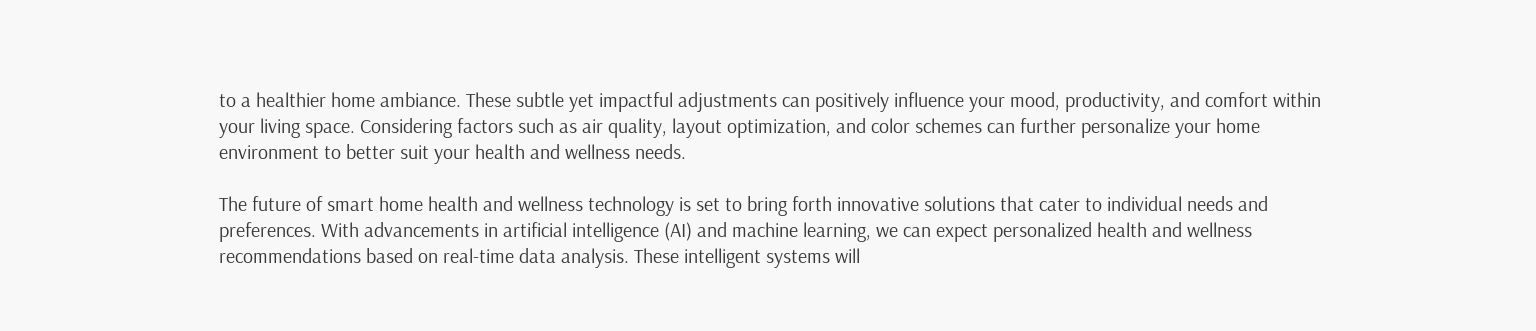to a healthier home ambiance. These subtle yet impactful adjustments can positively influence your mood, productivity, and comfort within your living space. Considering factors such as air quality, layout optimization, and color schemes can further personalize your home environment to better suit your health and wellness needs.

The future of smart home health and wellness technology is set to bring forth innovative solutions that cater to individual needs and preferences. With advancements in artificial intelligence (AI) and machine learning, we can expect personalized health and wellness recommendations based on real-time data analysis. These intelligent systems will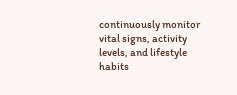continuously monitor vital signs, activity levels, and lifestyle habits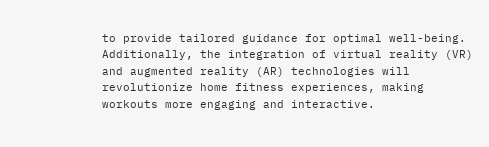to provide tailored guidance for optimal well-being. Additionally, the integration of virtual reality (VR) and augmented reality (AR) technologies will revolutionize home fitness experiences, making workouts more engaging and interactive.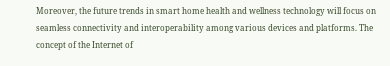Moreover, the future trends in smart home health and wellness technology will focus on seamless connectivity and interoperability among various devices and platforms. The concept of the Internet of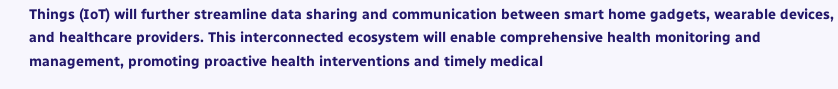Things (IoT) will further streamline data sharing and communication between smart home gadgets, wearable devices, and healthcare providers. This interconnected ecosystem will enable comprehensive health monitoring and management, promoting proactive health interventions and timely medical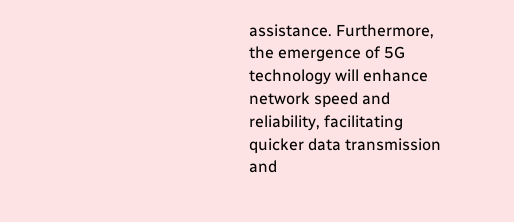assistance. Furthermore, the emergence of 5G technology will enhance network speed and reliability, facilitating quicker data transmission and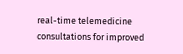real-time telemedicine consultations for improved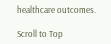healthcare outcomes.

Scroll to Top